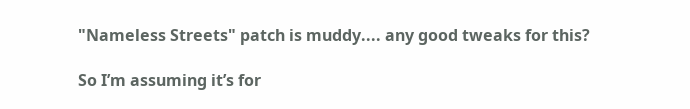"Nameless Streets" patch is muddy.... any good tweaks for this?

So I’m assuming it’s for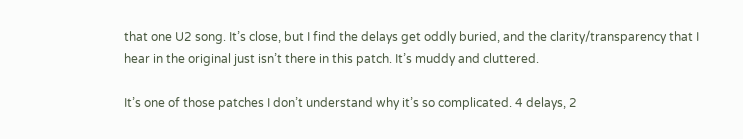that one U2 song. It’s close, but I find the delays get oddly buried, and the clarity/transparency that I hear in the original just isn’t there in this patch. It’s muddy and cluttered.

It’s one of those patches I don’t understand why it’s so complicated. 4 delays, 2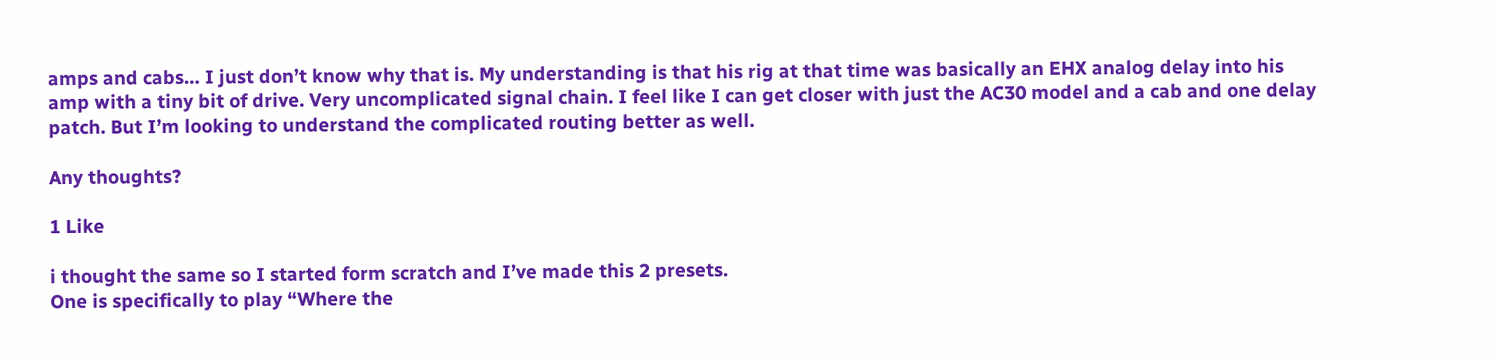amps and cabs… I just don’t know why that is. My understanding is that his rig at that time was basically an EHX analog delay into his amp with a tiny bit of drive. Very uncomplicated signal chain. I feel like I can get closer with just the AC30 model and a cab and one delay patch. But I’m looking to understand the complicated routing better as well.

Any thoughts?

1 Like

i thought the same so I started form scratch and I’ve made this 2 presets.
One is specifically to play “Where the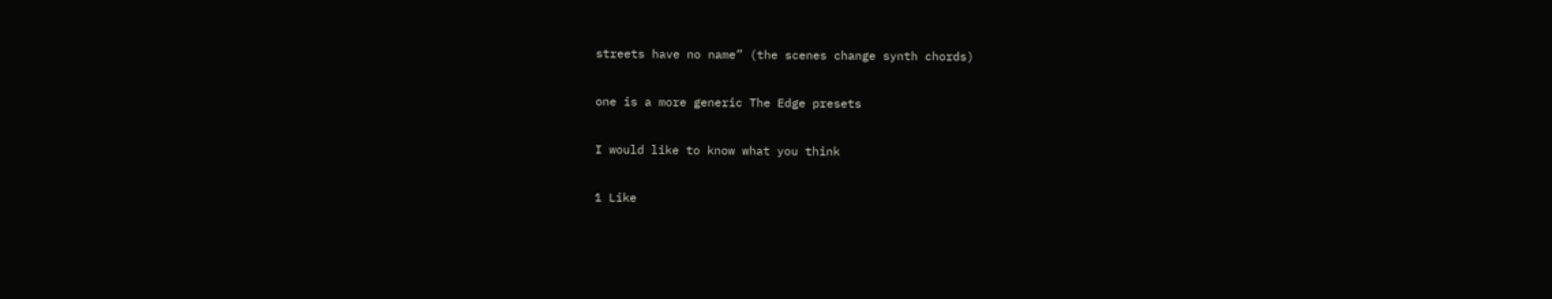streets have no name” (the scenes change synth chords)

one is a more generic The Edge presets

I would like to know what you think

1 Like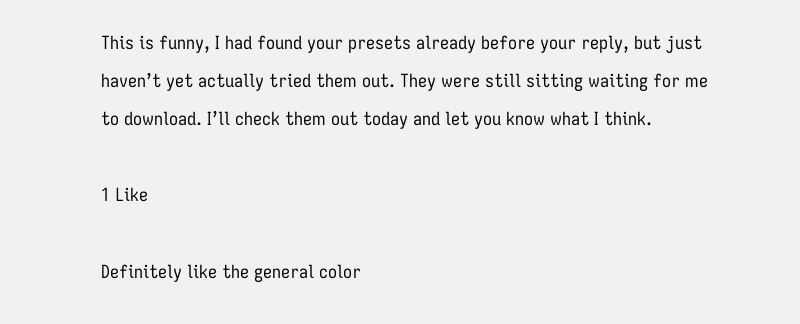This is funny, I had found your presets already before your reply, but just haven’t yet actually tried them out. They were still sitting waiting for me to download. I’ll check them out today and let you know what I think.

1 Like

Definitely like the general color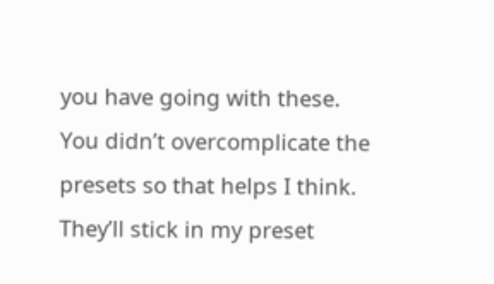you have going with these. You didn’t overcomplicate the presets so that helps I think. They’ll stick in my preset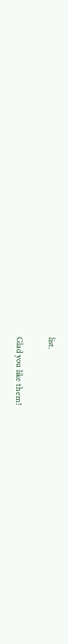list.

Glad you like them!